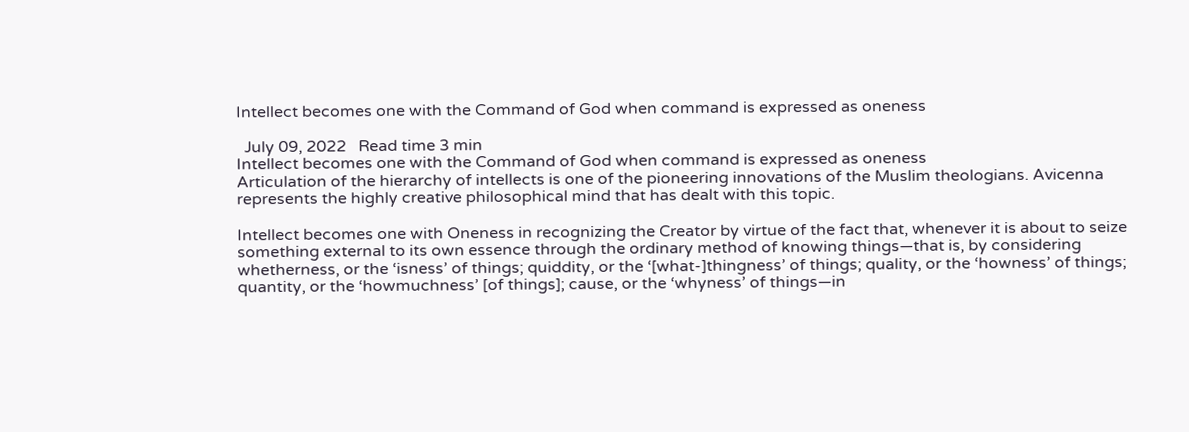Intellect becomes one with the Command of God when command is expressed as oneness

  July 09, 2022   Read time 3 min
Intellect becomes one with the Command of God when command is expressed as oneness
Articulation of the hierarchy of intellects is one of the pioneering innovations of the Muslim theologians. Avicenna represents the highly creative philosophical mind that has dealt with this topic.

Intellect becomes one with Oneness in recognizing the Creator by virtue of the fact that, whenever it is about to seize something external to its own essence through the ordinary method of knowing things—that is, by considering whetherness, or the ‘isness’ of things; quiddity, or the ‘[what-]thingness’ of things; quality, or the ‘howness’ of things; quantity, or the ‘howmuchness’ [of things]; cause, or the ‘whyness’ of things—in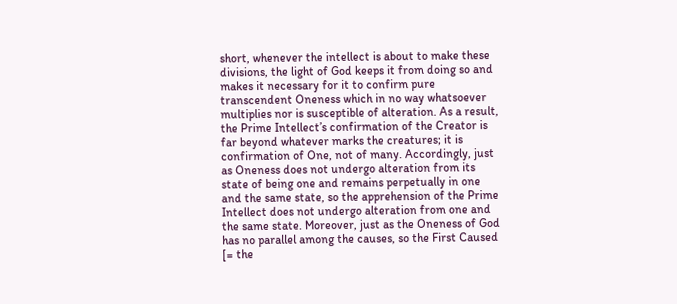short, whenever the intellect is about to make these divisions, the light of God keeps it from doing so and makes it necessary for it to confirm pure transcendent Oneness which in no way whatsoever multiplies nor is susceptible of alteration. As a result, the Prime Intellect’s confirmation of the Creator is far beyond whatever marks the creatures; it is confirmation of One, not of many. Accordingly, just as Oneness does not undergo alteration from its state of being one and remains perpetually in one and the same state, so the apprehension of the Prime Intellect does not undergo alteration from one and the same state. Moreover, just as the Oneness of God has no parallel among the causes, so the First Caused [= the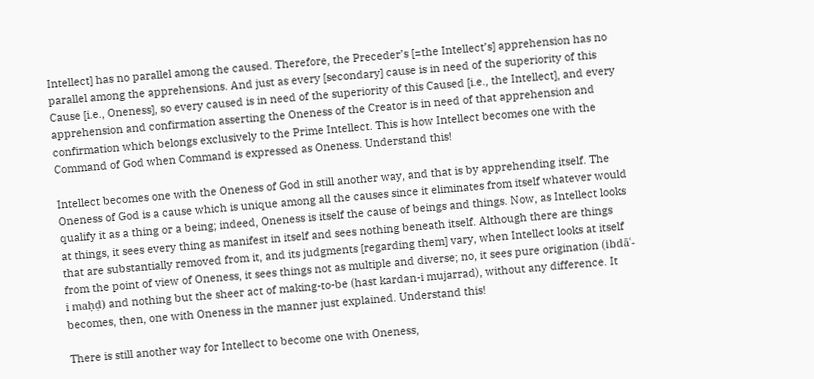Intellect] has no parallel among the caused. Therefore, the Preceder’s [=the Intellect’s] apprehension has no parallel among the apprehensions. And just as every [secondary] cause is in need of the superiority of this Cause [i.e., Oneness], so every caused is in need of the superiority of this Caused [i.e., the Intellect], and every apprehension and confirmation asserting the Oneness of the Creator is in need of that apprehension and confirmation which belongs exclusively to the Prime Intellect. This is how Intellect becomes one with the Command of God when Command is expressed as Oneness. Understand this!

Intellect becomes one with the Oneness of God in still another way, and that is by apprehending itself. The Oneness of God is a cause which is unique among all the causes since it eliminates from itself whatever would qualify it as a thing or a being; indeed, Oneness is itself the cause of beings and things. Now, as Intellect looks at things, it sees every thing as manifest in itself and sees nothing beneath itself. Although there are things that are substantially removed from it, and its judgments [regarding them] vary, when Intellect looks at itself from the point of view of Oneness, it sees things not as multiple and diverse; no, it sees pure origination (ibdāʿ-i maḥḍ) and nothing but the sheer act of making-to-be (hast kardan-i mujarrad), without any difference. It becomes, then, one with Oneness in the manner just explained. Understand this!

There is still another way for Intellect to become one with Oneness,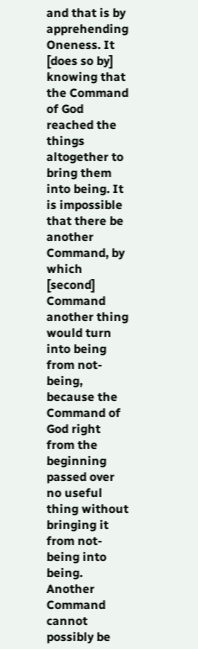and that is by apprehending Oneness. It [does so by] knowing that the Command of God reached the things altogether to bring them into being. It is impossible that there be another Command, by which [second] Command another thing would turn into being from not-being, because the Command of God right from the beginning passed over no useful thing without bringing it from not-being into being. Another Command cannot possibly be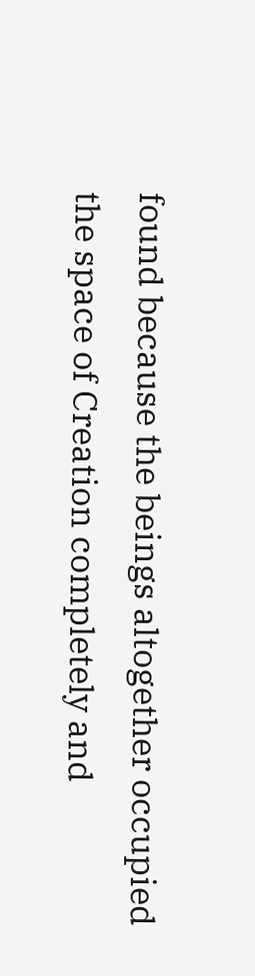found because the beings altogether occupied the space of Creation completely and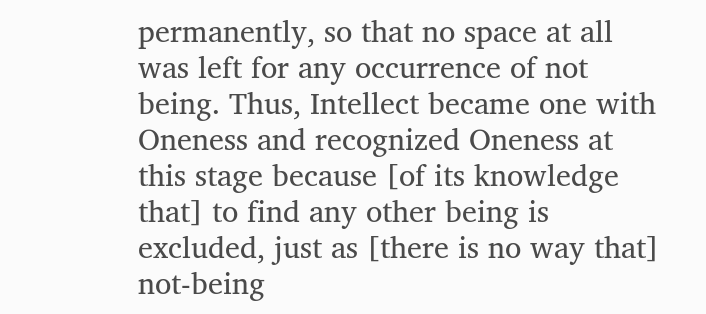permanently, so that no space at all was left for any occurrence of not being. Thus, Intellect became one with Oneness and recognized Oneness at this stage because [of its knowledge that] to find any other being is excluded, just as [there is no way that] not-being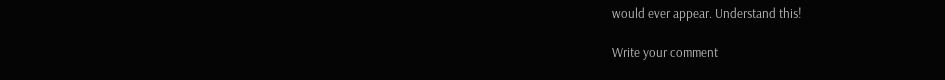would ever appear. Understand this!

Write your comment